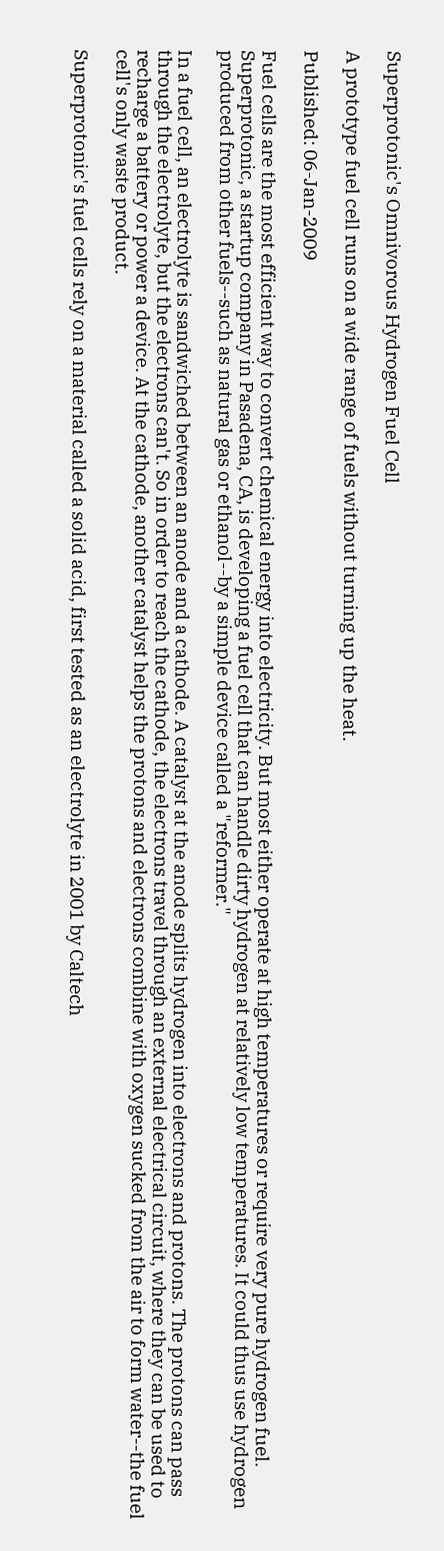Superprotonic's Omnivorous Hydrogen Fuel Cell

A prototype fuel cell runs on a wide range of fuels without turning up the heat.

Published: 06-Jan-2009

Fuel cells are the most efficient way to convert chemical energy into electricity. But most either operate at high temperatures or require very pure hydrogen fuel. Superprotonic, a startup company in Pasadena, CA, is developing a fuel cell that can handle dirty hydrogen at relatively low temperatures. It could thus use hydrogen produced from other fuels--such as natural gas or ethanol--by a simple device called a "reformer."

In a fuel cell, an electrolyte is sandwiched between an anode and a cathode. A catalyst at the anode splits hydrogen into electrons and protons. The protons can pass through the electrolyte, but the electrons can't. So in order to reach the cathode, the electrons travel through an external electrical circuit, where they can be used to recharge a battery or power a device. At the cathode, another catalyst helps the protons and electrons combine with oxygen sucked from the air to form water--the fuel cell's only waste product.

Superprotonic's fuel cells rely on a material called a solid acid, first tested as an electrolyte in 2001 by Caltech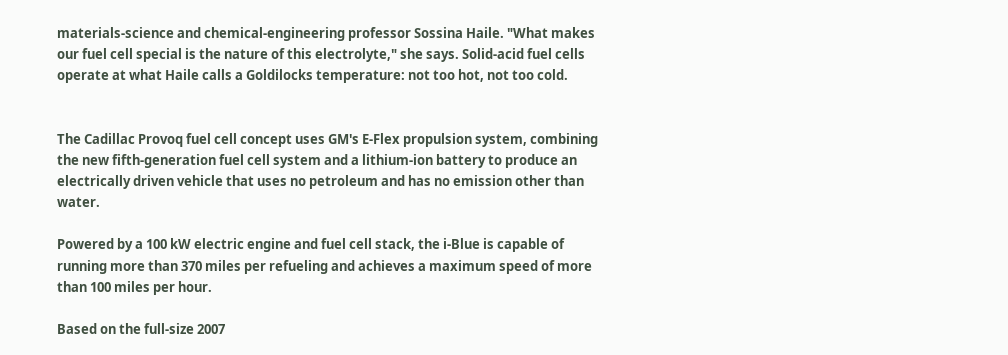materials-science and chemical-engineering professor Sossina Haile. "What makes our fuel cell special is the nature of this electrolyte," she says. Solid-acid fuel cells operate at what Haile calls a Goldilocks temperature: not too hot, not too cold.


The Cadillac Provoq fuel cell concept uses GM's E-Flex propulsion system, combining the new fifth-generation fuel cell system and a lithium-ion battery to produce an electrically driven vehicle that uses no petroleum and has no emission other than water.

Powered by a 100 kW electric engine and fuel cell stack, the i-Blue is capable of running more than 370 miles per refueling and achieves a maximum speed of more than 100 miles per hour.

Based on the full-size 2007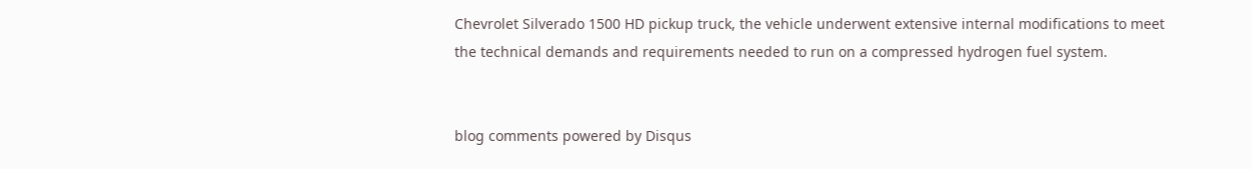Chevrolet Silverado 1500 HD pickup truck, the vehicle underwent extensive internal modifications to meet the technical demands and requirements needed to run on a compressed hydrogen fuel system.


blog comments powered by Disqus